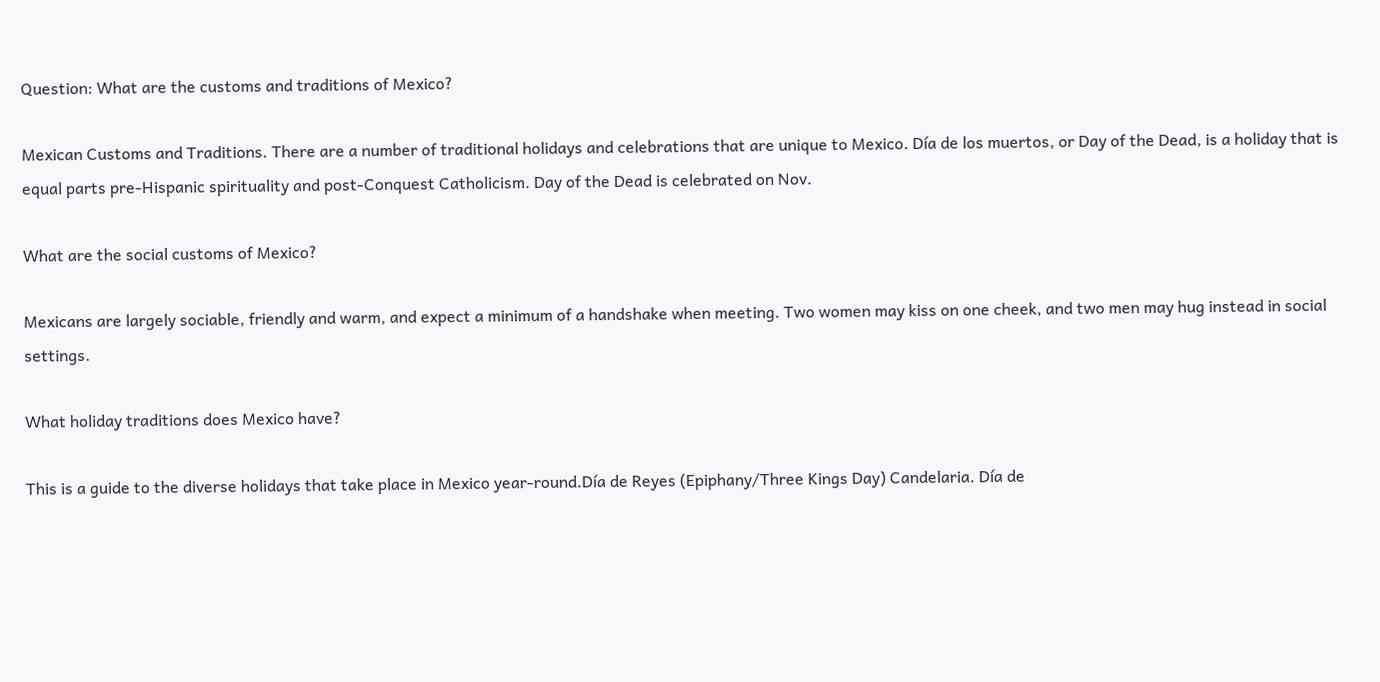Question: What are the customs and traditions of Mexico?

Mexican Customs and Traditions. There are a number of traditional holidays and celebrations that are unique to Mexico. Día de los muertos, or Day of the Dead, is a holiday that is equal parts pre-Hispanic spirituality and post-Conquest Catholicism. Day of the Dead is celebrated on Nov.

What are the social customs of Mexico?

Mexicans are largely sociable, friendly and warm, and expect a minimum of a handshake when meeting. Two women may kiss on one cheek, and two men may hug instead in social settings.

What holiday traditions does Mexico have?

This is a guide to the diverse holidays that take place in Mexico year-round.Día de Reyes (Epiphany/Three Kings Day) Candelaria. Día de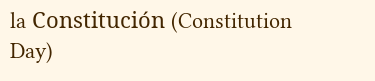la Constitución (Constitution Day)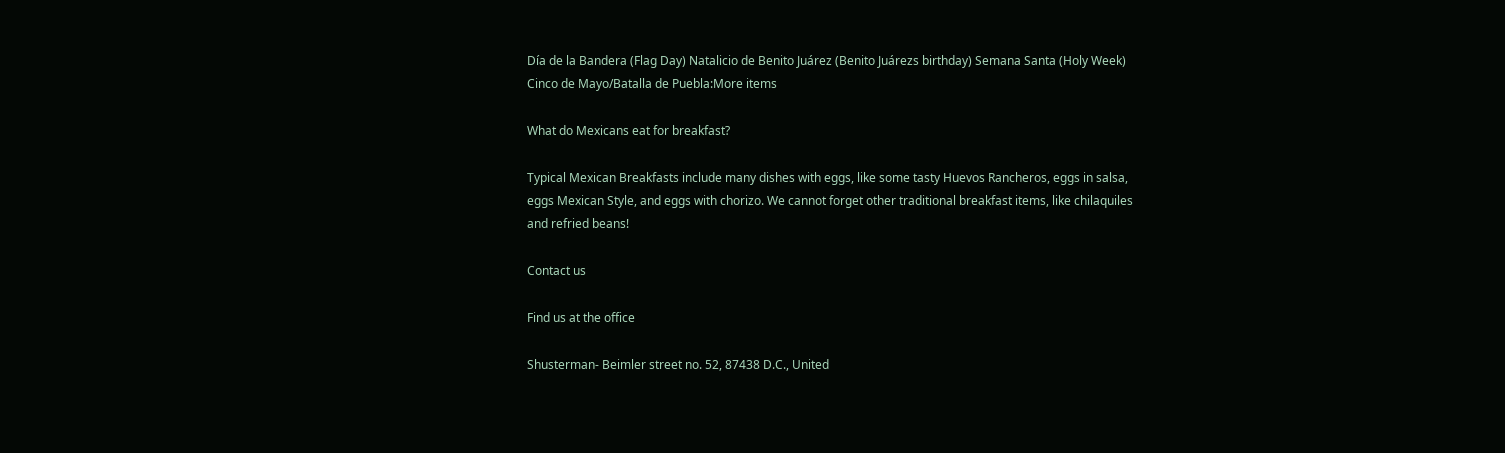Día de la Bandera (Flag Day) Natalicio de Benito Juárez (Benito Juárezs birthday) Semana Santa (Holy Week) Cinco de Mayo/Batalla de Puebla:More items

What do Mexicans eat for breakfast?

Typical Mexican Breakfasts include many dishes with eggs, like some tasty Huevos Rancheros, eggs in salsa, eggs Mexican Style, and eggs with chorizo. We cannot forget other traditional breakfast items, like chilaquiles and refried beans!

Contact us

Find us at the office

Shusterman- Beimler street no. 52, 87438 D.C., United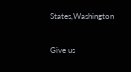States,Washington

Give us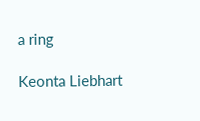a ring

Keonta Liebhart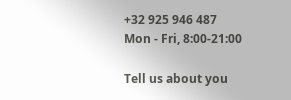+32 925 946 487
Mon - Fri, 8:00-21:00

Tell us about you